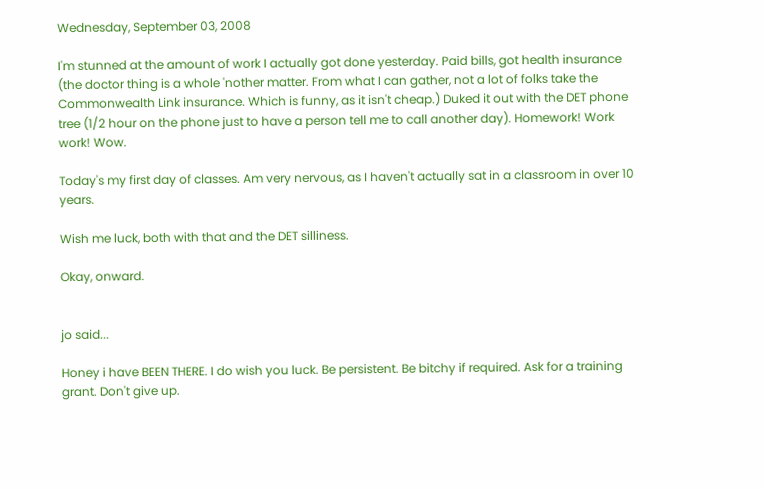Wednesday, September 03, 2008

I'm stunned at the amount of work I actually got done yesterday. Paid bills, got health insurance (the doctor thing is a whole 'nother matter. From what I can gather, not a lot of folks take the Commonwealth Link insurance. Which is funny, as it isn't cheap.) Duked it out with the DET phone tree (1/2 hour on the phone just to have a person tell me to call another day). Homework! Work work! Wow.

Today's my first day of classes. Am very nervous, as I haven't actually sat in a classroom in over 10 years.

Wish me luck, both with that and the DET silliness.

Okay, onward.


jo said...

Honey i have BEEN THERE. I do wish you luck. Be persistent. Be bitchy if required. Ask for a training grant. Don't give up.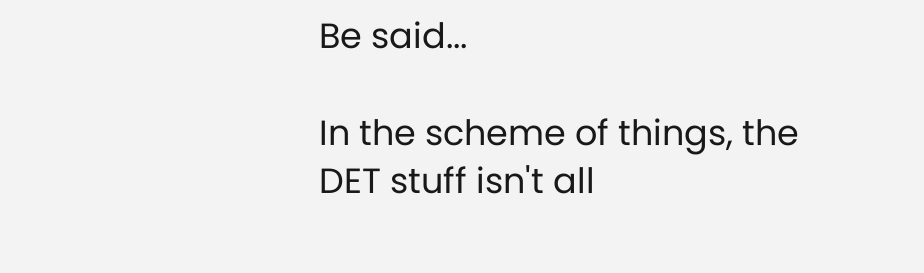Be said...

In the scheme of things, the DET stuff isn't all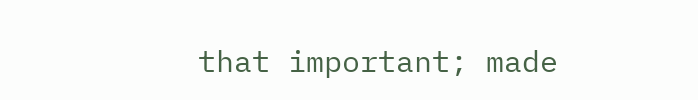that important; made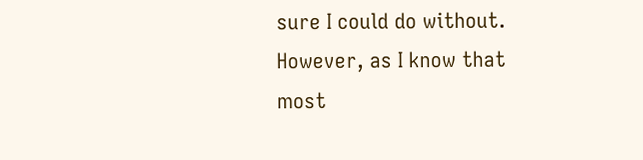sure I could do without. However, as I know that most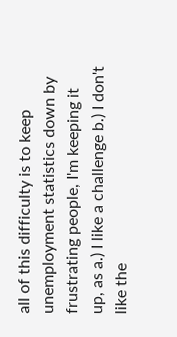all of this difficulty is to keep unemployment statistics down by frustrating people, I'm keeping it up, as a.) I like a challenge b.) I don't like the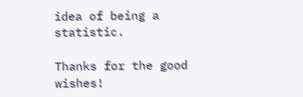idea of being a statistic.

Thanks for the good wishes!